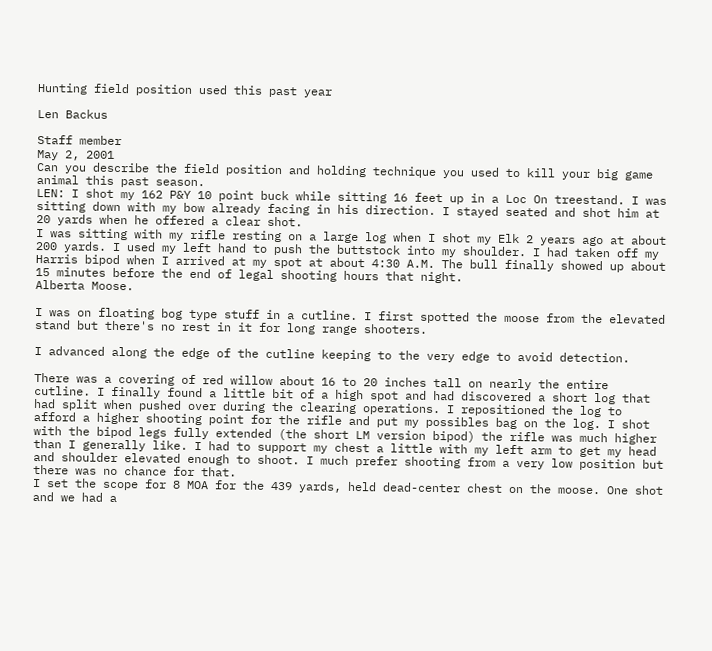Hunting field position used this past year

Len Backus

Staff member
May 2, 2001
Can you describe the field position and holding technique you used to kill your big game animal this past season.
LEN: I shot my 162 P&Y 10 point buck while sitting 16 feet up in a Loc On treestand. I was sitting down with my bow already facing in his direction. I stayed seated and shot him at 20 yards when he offered a clear shot.
I was sitting with my rifle resting on a large log when I shot my Elk 2 years ago at about 200 yards. I used my left hand to push the buttstock into my shoulder. I had taken off my Harris bipod when I arrived at my spot at about 4:30 A.M. The bull finally showed up about 15 minutes before the end of legal shooting hours that night.
Alberta Moose.

I was on floating bog type stuff in a cutline. I first spotted the moose from the elevated stand but there's no rest in it for long range shooters.

I advanced along the edge of the cutline keeping to the very edge to avoid detection.

There was a covering of red willow about 16 to 20 inches tall on nearly the entire cutline. I finally found a little bit of a high spot and had discovered a short log that had split when pushed over during the clearing operations. I repositioned the log to afford a higher shooting point for the rifle and put my possibles bag on the log. I shot with the bipod legs fully extended (the short LM version bipod) the rifle was much higher than I generally like. I had to support my chest a little with my left arm to get my head and shoulder elevated enough to shoot. I much prefer shooting from a very low position but there was no chance for that.
I set the scope for 8 MOA for the 439 yards, held dead-center chest on the moose. One shot and we had a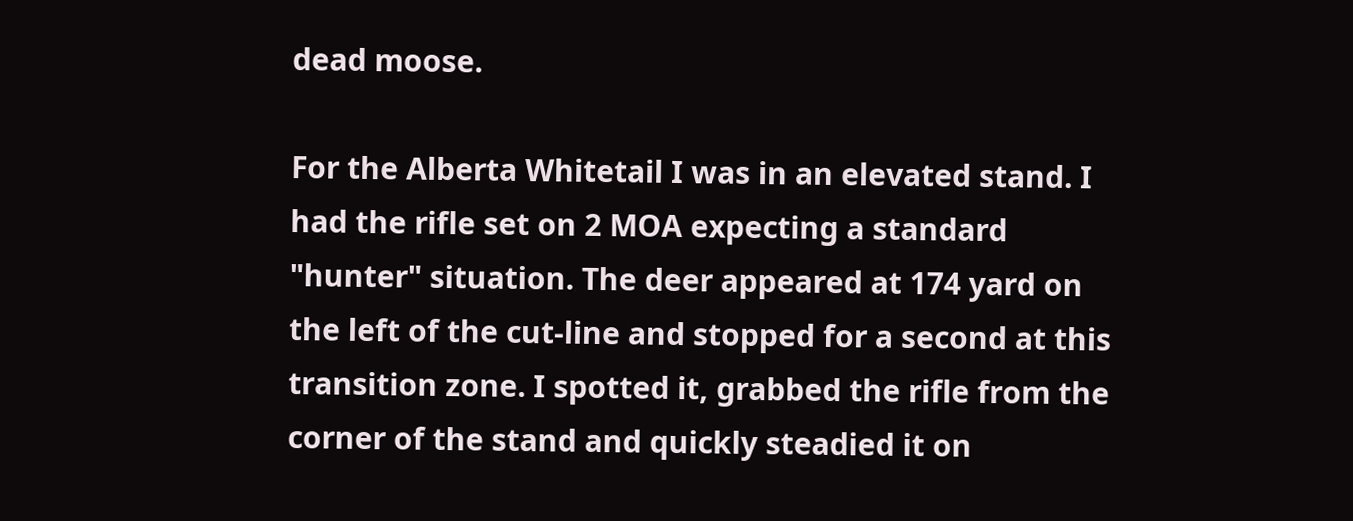dead moose.

For the Alberta Whitetail I was in an elevated stand. I had the rifle set on 2 MOA expecting a standard "hunter" situation. The deer appeared at 174 yard on the left of the cut-line and stopped for a second at this transition zone. I spotted it, grabbed the rifle from the corner of the stand and quickly steadied it on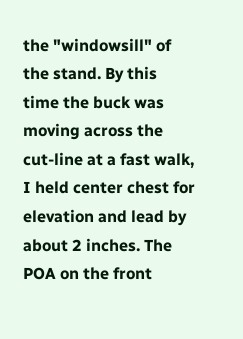the "windowsill" of the stand. By this time the buck was moving across the cut-line at a fast walk, I held center chest for elevation and lead by about 2 inches. The POA on the front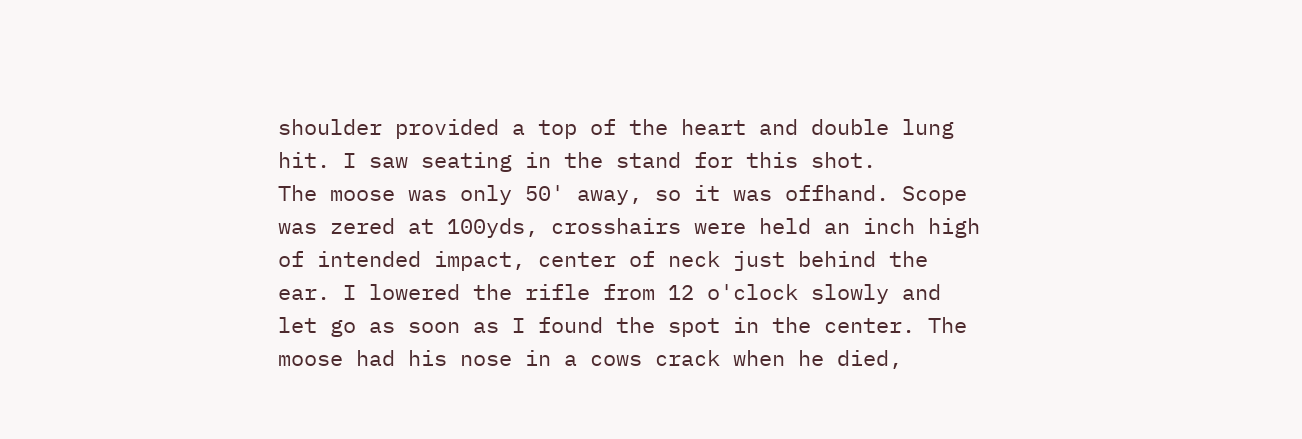shoulder provided a top of the heart and double lung hit. I saw seating in the stand for this shot.
The moose was only 50' away, so it was offhand. Scope was zered at 100yds, crosshairs were held an inch high of intended impact, center of neck just behind the ear. I lowered the rifle from 12 o'clock slowly and let go as soon as I found the spot in the center. The moose had his nose in a cows crack when he died,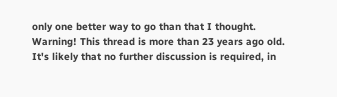only one better way to go than that I thought.
Warning! This thread is more than 23 years ago old.
It's likely that no further discussion is required, in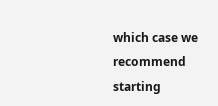which case we recommend starting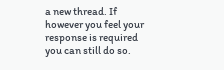a new thread. If however you feel your response is required you can still do so.